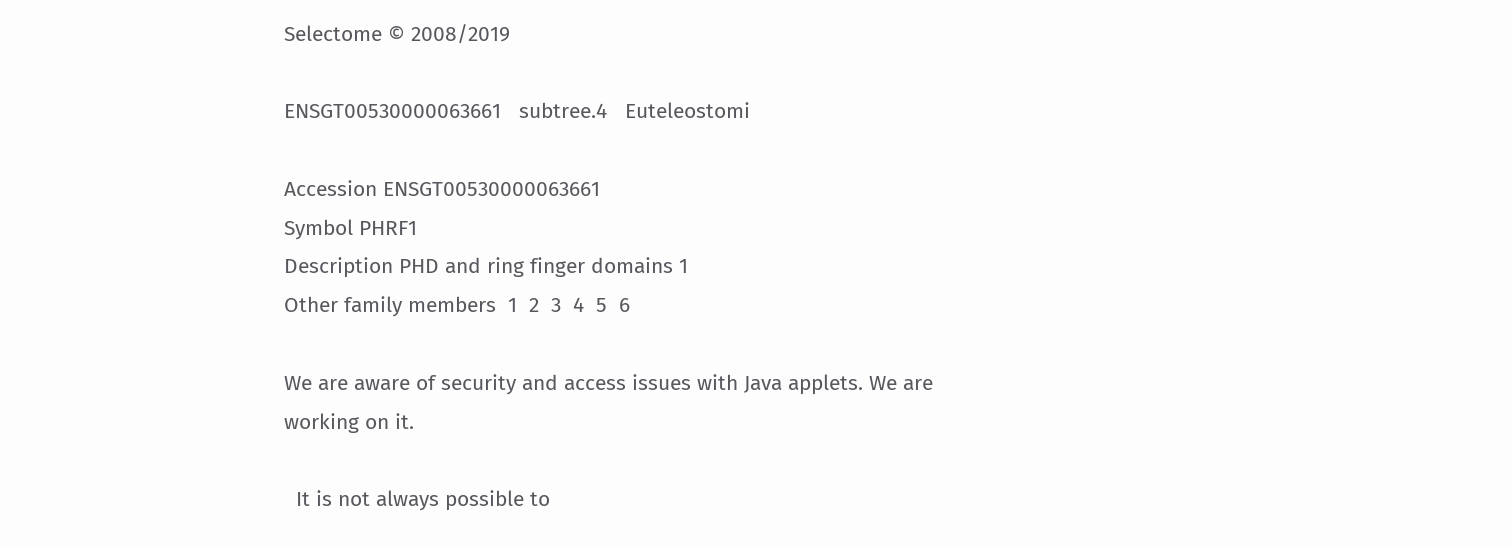Selectome © 2008/2019

ENSGT00530000063661   subtree.4   Euteleostomi

Accession ENSGT00530000063661
Symbol PHRF1
Description PHD and ring finger domains 1
Other family members  1  2  3  4  5  6

We are aware of security and access issues with Java applets. We are working on it.

  It is not always possible to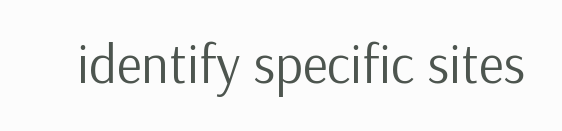identify specific sites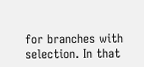for branches with selection. In that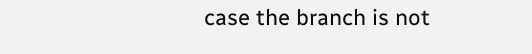case the branch is not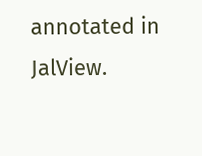annotated in JalView.